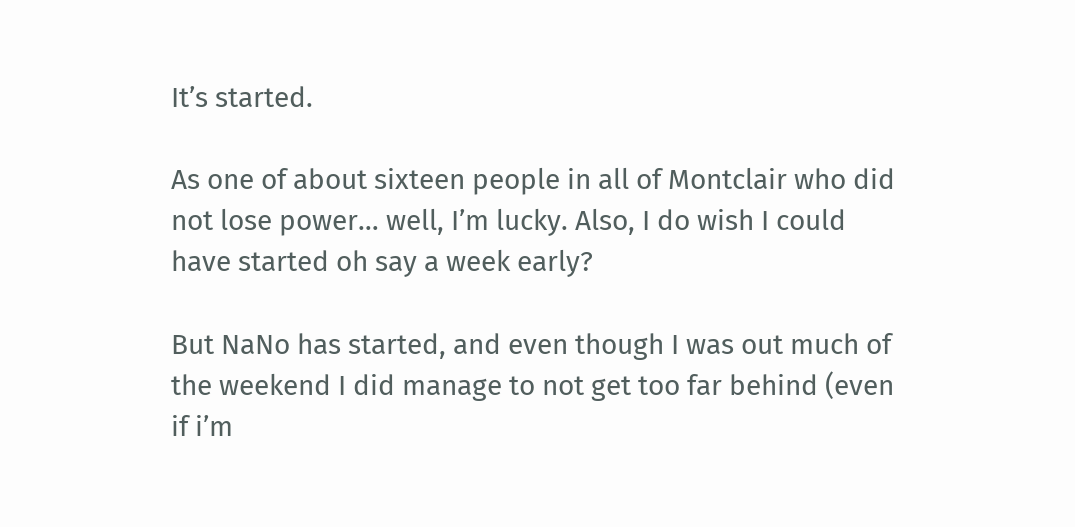It’s started.

As one of about sixteen people in all of Montclair who did not lose power… well, I’m lucky. Also, I do wish I could have started oh say a week early?

But NaNo has started, and even though I was out much of the weekend I did manage to not get too far behind (even if i’m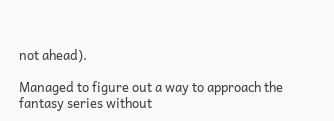not ahead).

Managed to figure out a way to approach the fantasy series without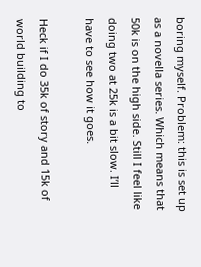boring myself. Problem: this is set up as a novella series. Which means that 50k is on the high side. Still I feel like doing two at 25k is a bit slow. I’ll have to see how it goes.

Heck if I do 35k of story and 15k of world building to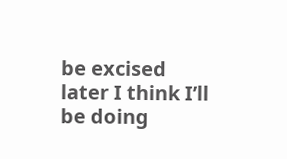be excised later I think I’ll be doing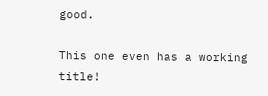good.

This one even has a working title!